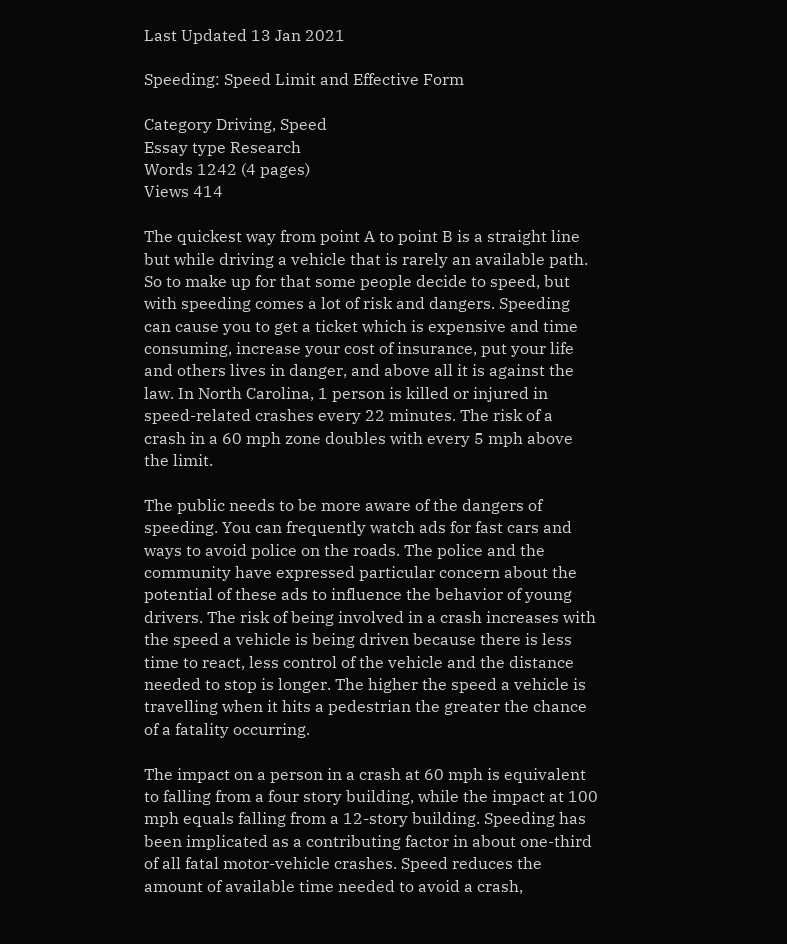Last Updated 13 Jan 2021

Speeding: Speed Limit and Effective Form

Category Driving, Speed
Essay type Research
Words 1242 (4 pages)
Views 414

The quickest way from point A to point B is a straight line but while driving a vehicle that is rarely an available path. So to make up for that some people decide to speed, but with speeding comes a lot of risk and dangers. Speeding can cause you to get a ticket which is expensive and time consuming, increase your cost of insurance, put your life and others lives in danger, and above all it is against the law. In North Carolina, 1 person is killed or injured in speed-related crashes every 22 minutes. The risk of a crash in a 60 mph zone doubles with every 5 mph above the limit.

The public needs to be more aware of the dangers of speeding. You can frequently watch ads for fast cars and ways to avoid police on the roads. The police and the community have expressed particular concern about the potential of these ads to influence the behavior of young drivers. The risk of being involved in a crash increases with the speed a vehicle is being driven because there is less time to react, less control of the vehicle and the distance needed to stop is longer. The higher the speed a vehicle is travelling when it hits a pedestrian the greater the chance of a fatality occurring.

The impact on a person in a crash at 60 mph is equivalent to falling from a four story building, while the impact at 100 mph equals falling from a 12-story building. Speeding has been implicated as a contributing factor in about one-third of all fatal motor-vehicle crashes. Speed reduces the amount of available time needed to avoid a crash,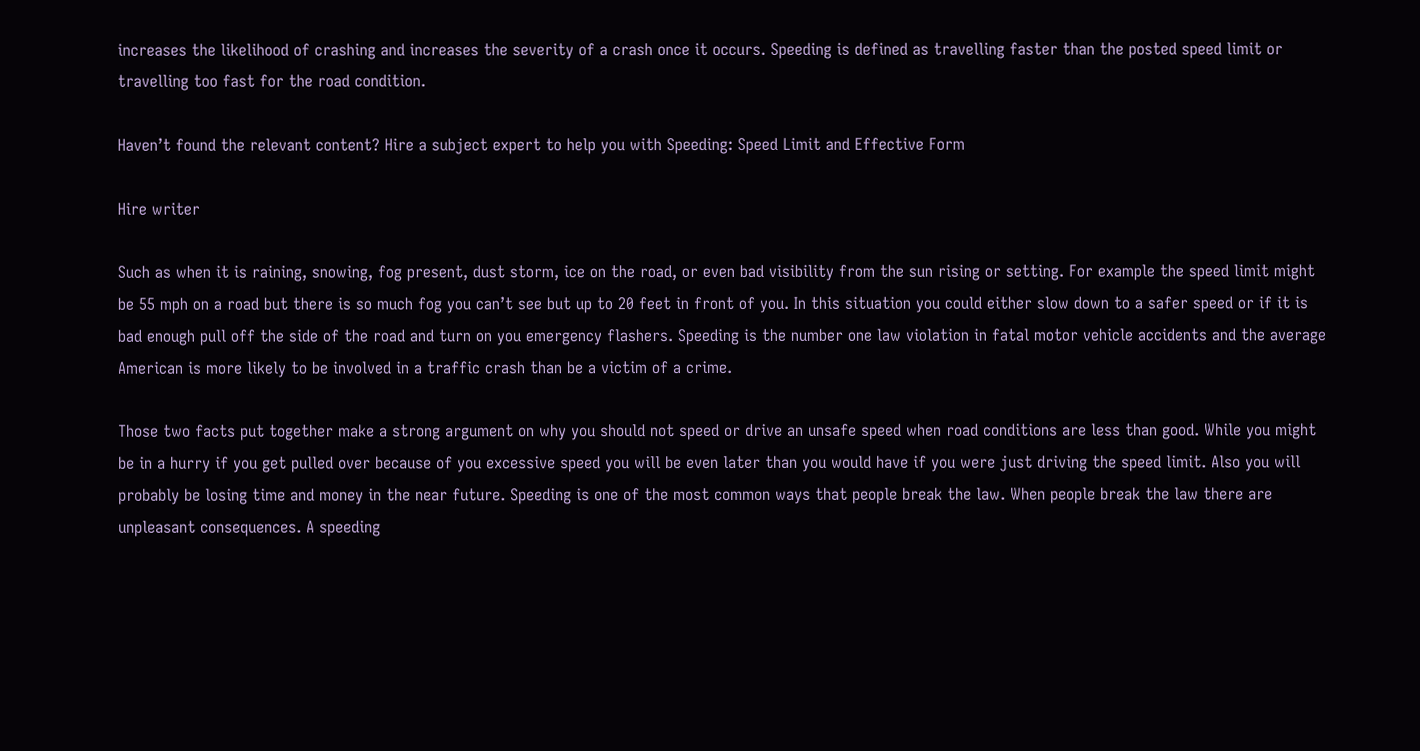increases the likelihood of crashing and increases the severity of a crash once it occurs. Speeding is defined as travelling faster than the posted speed limit or travelling too fast for the road condition.

Haven’t found the relevant content? Hire a subject expert to help you with Speeding: Speed Limit and Effective Form

Hire writer

Such as when it is raining, snowing, fog present, dust storm, ice on the road, or even bad visibility from the sun rising or setting. For example the speed limit might be 55 mph on a road but there is so much fog you can’t see but up to 20 feet in front of you. In this situation you could either slow down to a safer speed or if it is bad enough pull off the side of the road and turn on you emergency flashers. Speeding is the number one law violation in fatal motor vehicle accidents and the average American is more likely to be involved in a traffic crash than be a victim of a crime.

Those two facts put together make a strong argument on why you should not speed or drive an unsafe speed when road conditions are less than good. While you might be in a hurry if you get pulled over because of you excessive speed you will be even later than you would have if you were just driving the speed limit. Also you will probably be losing time and money in the near future. Speeding is one of the most common ways that people break the law. When people break the law there are unpleasant consequences. A speeding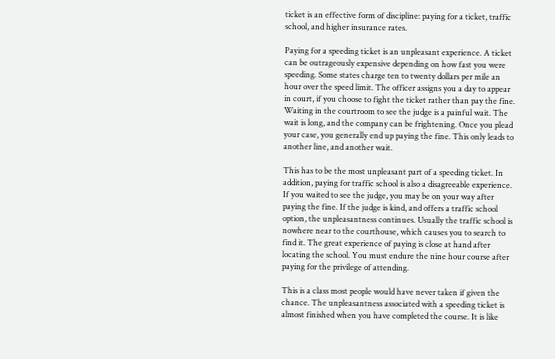ticket is an effective form of discipline: paying for a ticket, traffic school, and higher insurance rates.

Paying for a speeding ticket is an unpleasant experience. A ticket can be outrageously expensive depending on how fast you were speeding. Some states charge ten to twenty dollars per mile an hour over the speed limit. The officer assigns you a day to appear in court, if you choose to fight the ticket rather than pay the fine. Waiting in the courtroom to see the judge is a painful wait. The wait is long, and the company can be frightening. Once you plead your case, you generally end up paying the fine. This only leads to another line, and another wait.

This has to be the most unpleasant part of a speeding ticket. In addition, paying for traffic school is also a disagreeable experience. If you waited to see the judge, you may be on your way after paying the fine. If the judge is kind, and offers a traffic school option, the unpleasantness continues. Usually the traffic school is nowhere near to the courthouse, which causes you to search to find it. The great experience of paying is close at hand after locating the school. You must endure the nine hour course after paying for the privilege of attending.

This is a class most people would have never taken if given the chance. The unpleasantness associated with a speeding ticket is almost finished when you have completed the course. It is like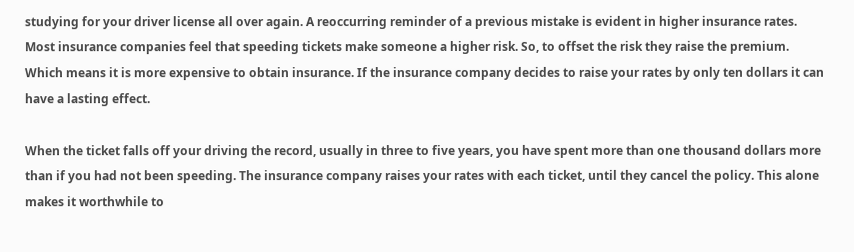studying for your driver license all over again. A reoccurring reminder of a previous mistake is evident in higher insurance rates. Most insurance companies feel that speeding tickets make someone a higher risk. So, to offset the risk they raise the premium. Which means it is more expensive to obtain insurance. If the insurance company decides to raise your rates by only ten dollars it can have a lasting effect.

When the ticket falls off your driving the record, usually in three to five years, you have spent more than one thousand dollars more than if you had not been speeding. The insurance company raises your rates with each ticket, until they cancel the policy. This alone makes it worthwhile to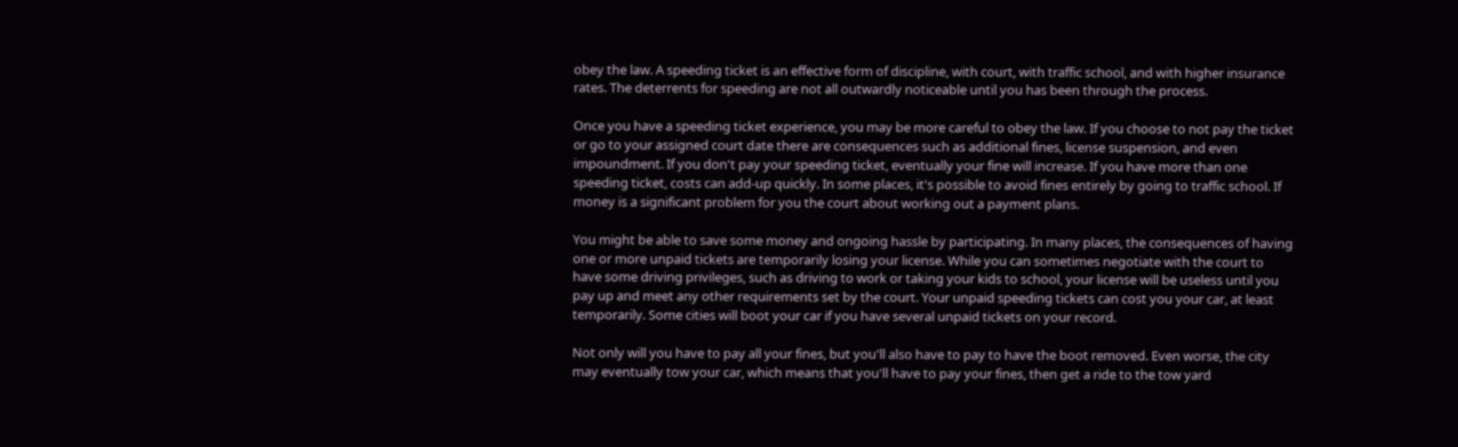obey the law. A speeding ticket is an effective form of discipline, with court, with traffic school, and with higher insurance rates. The deterrents for speeding are not all outwardly noticeable until you has been through the process.

Once you have a speeding ticket experience, you may be more careful to obey the law. If you choose to not pay the ticket or go to your assigned court date there are consequences such as additional fines, license suspension, and even impoundment. If you don't pay your speeding ticket, eventually your fine will increase. If you have more than one speeding ticket, costs can add-up quickly. In some places, it's possible to avoid fines entirely by going to traffic school. If money is a significant problem for you the court about working out a payment plans.

You might be able to save some money and ongoing hassle by participating. In many places, the consequences of having one or more unpaid tickets are temporarily losing your license. While you can sometimes negotiate with the court to have some driving privileges, such as driving to work or taking your kids to school, your license will be useless until you pay up and meet any other requirements set by the court. Your unpaid speeding tickets can cost you your car, at least temporarily. Some cities will boot your car if you have several unpaid tickets on your record.

Not only will you have to pay all your fines, but you'll also have to pay to have the boot removed. Even worse, the city may eventually tow your car, which means that you'll have to pay your fines, then get a ride to the tow yard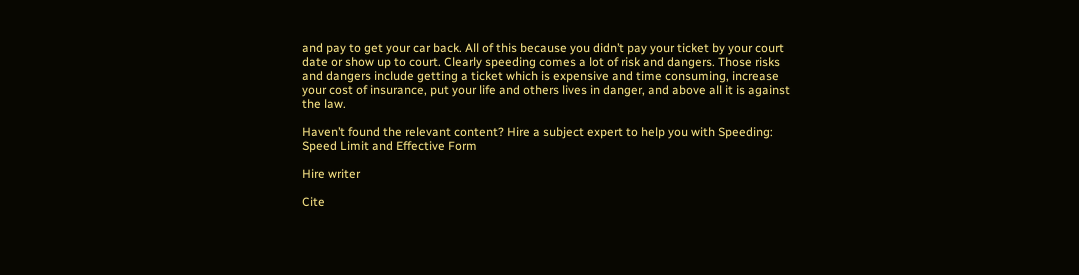and pay to get your car back. All of this because you didn’t pay your ticket by your court date or show up to court. Clearly speeding comes a lot of risk and dangers. Those risks and dangers include getting a ticket which is expensive and time consuming, increase your cost of insurance, put your life and others lives in danger, and above all it is against the law.

Haven’t found the relevant content? Hire a subject expert to help you with Speeding: Speed Limit and Effective Form

Hire writer

Cite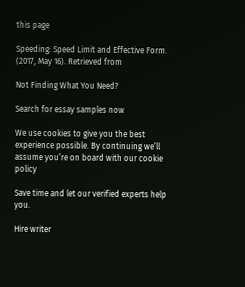this page

Speeding: Speed Limit and Effective Form. (2017, May 16). Retrieved from

Not Finding What You Need?

Search for essay samples now

We use cookies to give you the best experience possible. By continuing we’ll assume you’re on board with our cookie policy

Save time and let our verified experts help you.

Hire writer